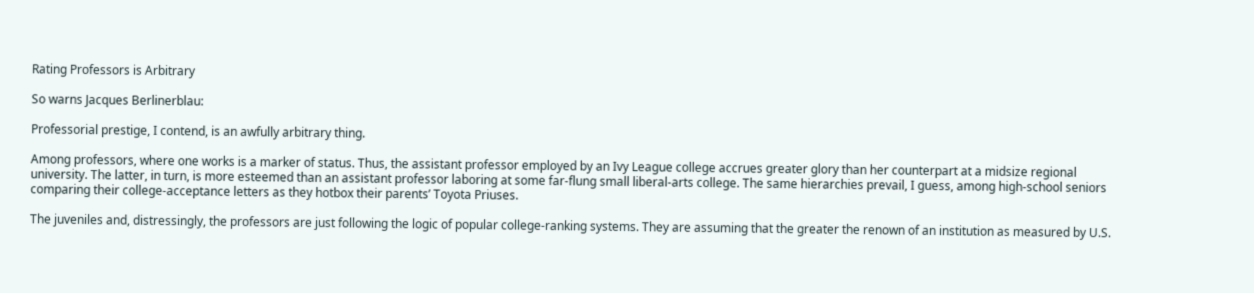Rating Professors is Arbitrary

So warns Jacques Berlinerblau:

Professorial prestige, I contend, is an awfully arbitrary thing.

Among professors, where one works is a marker of status. Thus, the assistant professor employed by an Ivy League college accrues greater glory than her counterpart at a midsize regional university. The latter, in turn, is more esteemed than an assistant professor laboring at some far-flung small liberal-arts college. The same hierarchies prevail, I guess, among high-school seniors comparing their college-acceptance letters as they hotbox their parents’ Toyota Priuses.

The juveniles and, distressingly, the professors are just following the logic of popular college-ranking systems. They are assuming that the greater the renown of an institution as measured by U.S.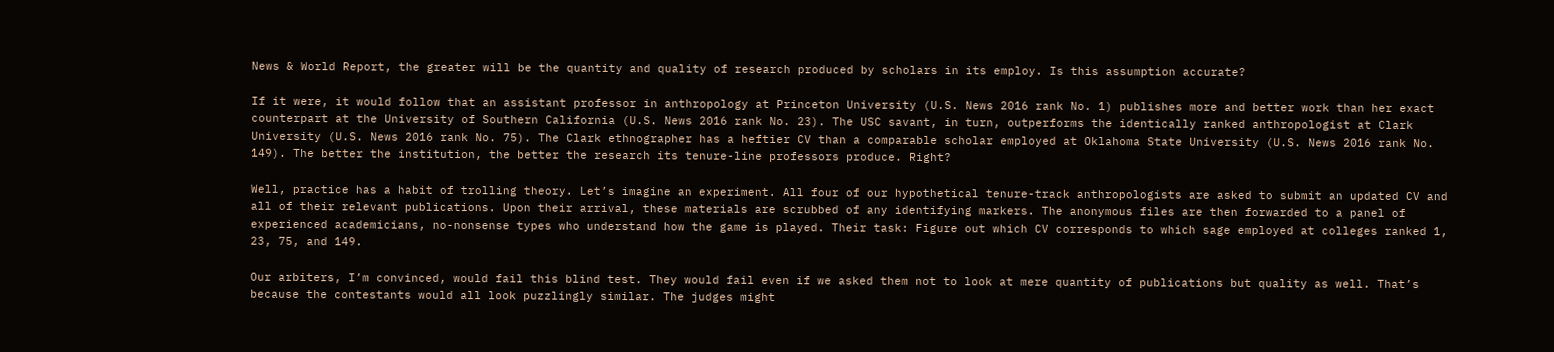News & World Report, the greater will be the quantity and quality of research produced by scholars in its employ. Is this assumption accurate?

If it were, it would follow that an assistant professor in anthropology at Princeton University (U.S. News 2016 rank No. 1) publishes more and better work than her exact counterpart at the University of Southern California (U.S. News 2016 rank No. 23). The USC savant, in turn, outperforms the identically ranked anthropologist at Clark University (U.S. News 2016 rank No. 75). The Clark ethnographer has a heftier CV than a comparable scholar employed at Oklahoma State University (U.S. News 2016 rank No. 149). The better the institution, the better the research its tenure-line professors produce. Right?

Well, practice has a habit of trolling theory. Let’s imagine an experiment. All four of our hypothetical tenure-track anthropologists are asked to submit an updated CV and all of their relevant publications. Upon their arrival, these materials are scrubbed of any identifying markers. The anonymous files are then forwarded to a panel of experienced academicians, no-nonsense types who understand how the game is played. Their task: Figure out which CV corresponds to which sage employed at colleges ranked 1, 23, 75, and 149.

Our arbiters, I’m convinced, would fail this blind test. They would fail even if we asked them not to look at mere quantity of publications but quality as well. That’s because the contestants would all look puzzlingly similar. The judges might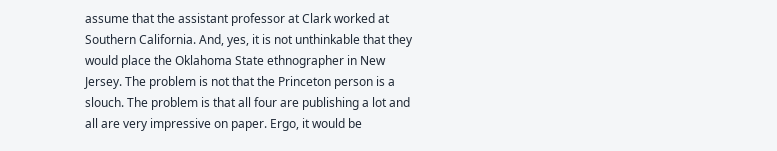assume that the assistant professor at Clark worked at Southern California. And, yes, it is not unthinkable that they would place the Oklahoma State ethnographer in New Jersey. The problem is not that the Princeton person is a slouch. The problem is that all four are publishing a lot and all are very impressive on paper. Ergo, it would be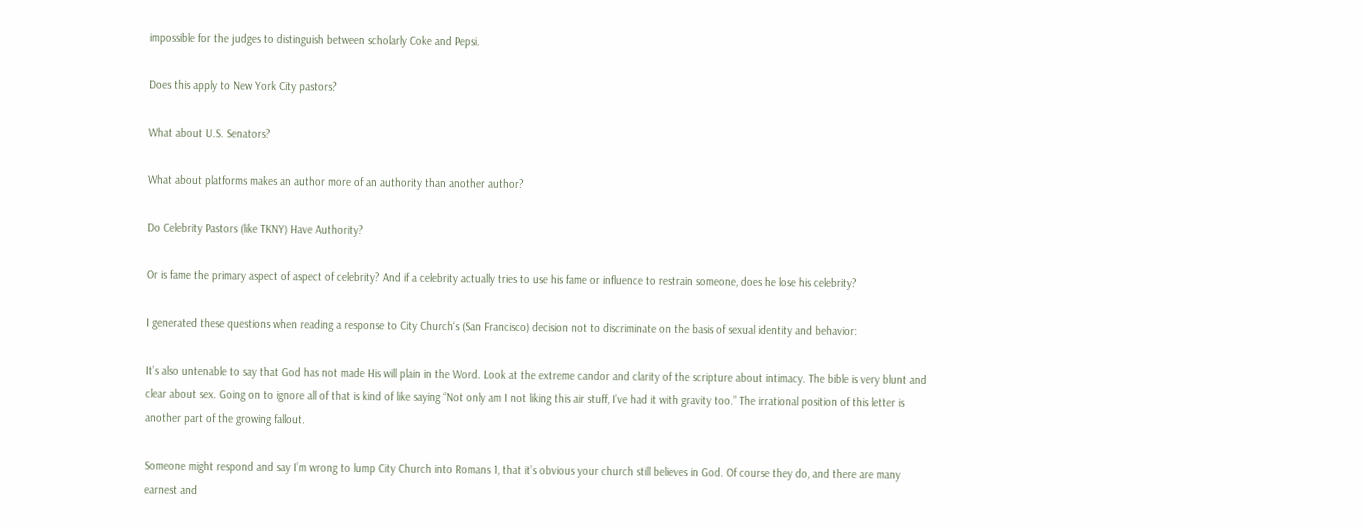impossible for the judges to distinguish between scholarly Coke and Pepsi.

Does this apply to New York City pastors?

What about U.S. Senators?

What about platforms makes an author more of an authority than another author?

Do Celebrity Pastors (like TKNY) Have Authority?

Or is fame the primary aspect of aspect of celebrity? And if a celebrity actually tries to use his fame or influence to restrain someone, does he lose his celebrity?

I generated these questions when reading a response to City Church‘s (San Francisco) decision not to discriminate on the basis of sexual identity and behavior:

It’s also untenable to say that God has not made His will plain in the Word. Look at the extreme candor and clarity of the scripture about intimacy. The bible is very blunt and clear about sex. Going on to ignore all of that is kind of like saying “Not only am I not liking this air stuff, I’ve had it with gravity too.” The irrational position of this letter is another part of the growing fallout.

Someone might respond and say I’m wrong to lump City Church into Romans 1, that it’s obvious your church still believes in God. Of course they do, and there are many earnest and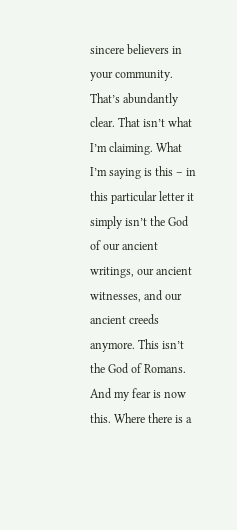sincere believers in your community. That’s abundantly clear. That isn’t what I’m claiming. What I’m saying is this – in this particular letter it simply isn’t the God of our ancient writings, our ancient witnesses, and our ancient creeds anymore. This isn’t the God of Romans. And my fear is now this. Where there is a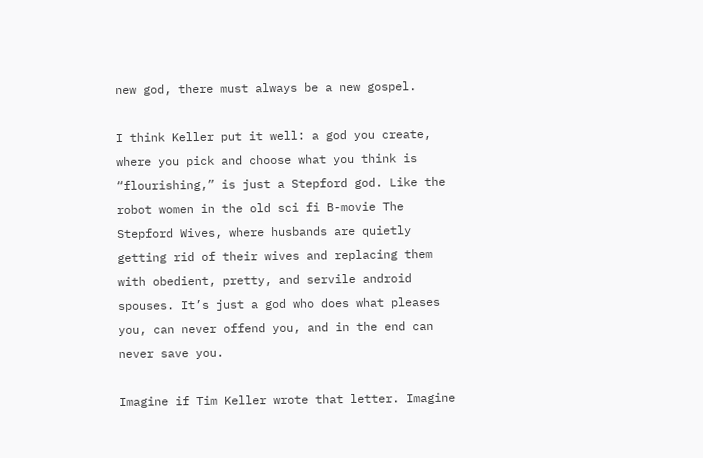new god, there must always be a new gospel.

I think Keller put it well: a god you create, where you pick and choose what you think is “flourishing,” is just a Stepford god. Like the robot women in the old sci fi B-movie The Stepford Wives, where husbands are quietly getting rid of their wives and replacing them with obedient, pretty, and servile android spouses. It’s just a god who does what pleases you, can never offend you, and in the end can never save you.

Imagine if Tim Keller wrote that letter. Imagine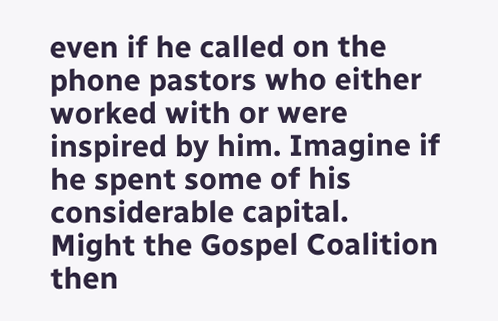even if he called on the phone pastors who either worked with or were inspired by him. Imagine if he spent some of his considerable capital. Might the Gospel Coalition then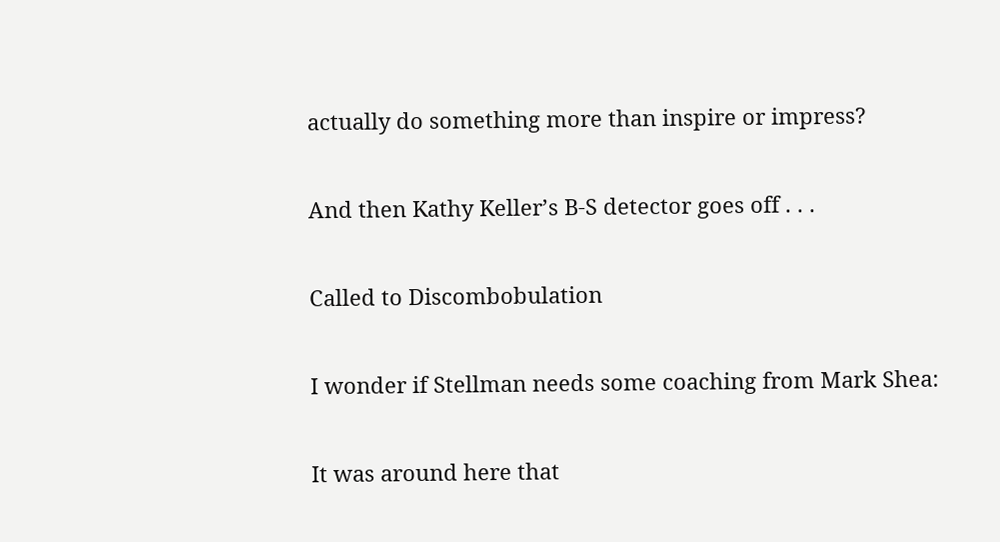actually do something more than inspire or impress?

And then Kathy Keller’s B-S detector goes off . . .

Called to Discombobulation

I wonder if Stellman needs some coaching from Mark Shea:

It was around here that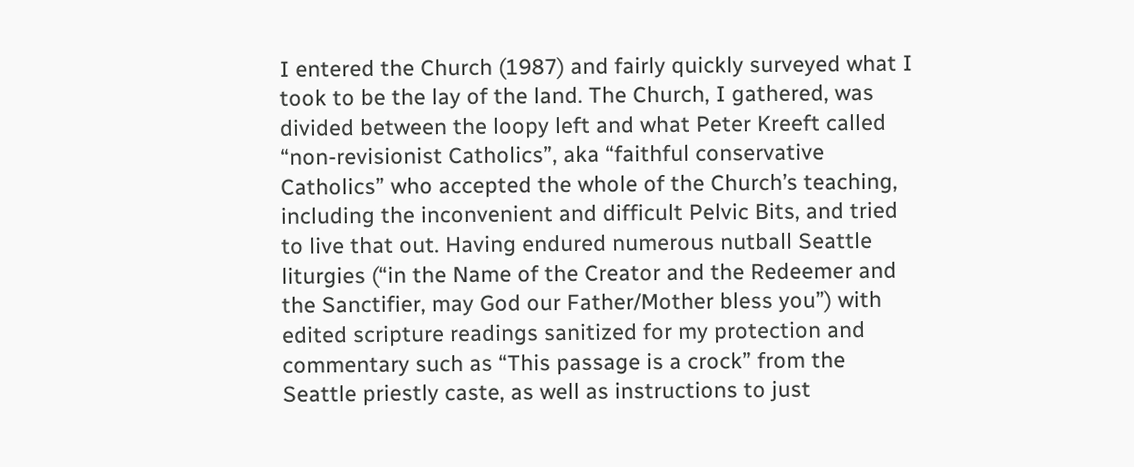I entered the Church (1987) and fairly quickly surveyed what I took to be the lay of the land. The Church, I gathered, was divided between the loopy left and what Peter Kreeft called “non-revisionist Catholics”, aka “faithful conservative Catholics” who accepted the whole of the Church’s teaching, including the inconvenient and difficult Pelvic Bits, and tried to live that out. Having endured numerous nutball Seattle liturgies (“in the Name of the Creator and the Redeemer and the Sanctifier, may God our Father/Mother bless you”) with edited scripture readings sanitized for my protection and commentary such as “This passage is a crock” from the Seattle priestly caste, as well as instructions to just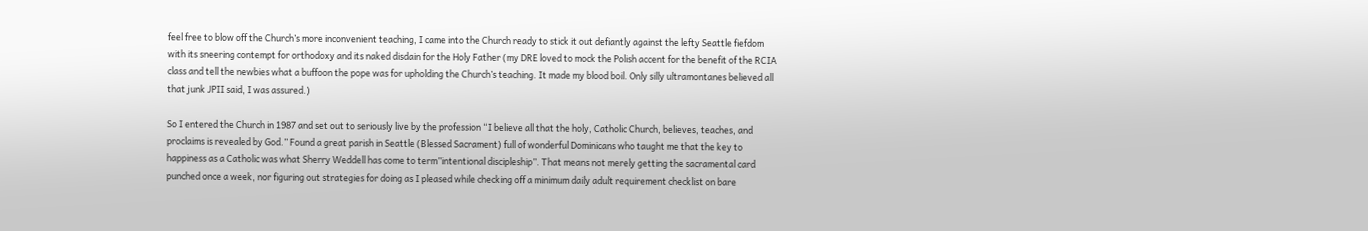feel free to blow off the Church’s more inconvenient teaching, I came into the Church ready to stick it out defiantly against the lefty Seattle fiefdom with its sneering contempt for orthodoxy and its naked disdain for the Holy Father (my DRE loved to mock the Polish accent for the benefit of the RCIA class and tell the newbies what a buffoon the pope was for upholding the Church’s teaching. It made my blood boil. Only silly ultramontanes believed all that junk JPII said, I was assured.)

So I entered the Church in 1987 and set out to seriously live by the profession “I believe all that the holy, Catholic Church, believes, teaches, and proclaims is revealed by God.” Found a great parish in Seattle (Blessed Sacrament) full of wonderful Dominicans who taught me that the key to happiness as a Catholic was what Sherry Weddell has come to term”intentional discipleship”. That means not merely getting the sacramental card punched once a week, nor figuring out strategies for doing as I pleased while checking off a minimum daily adult requirement checklist on bare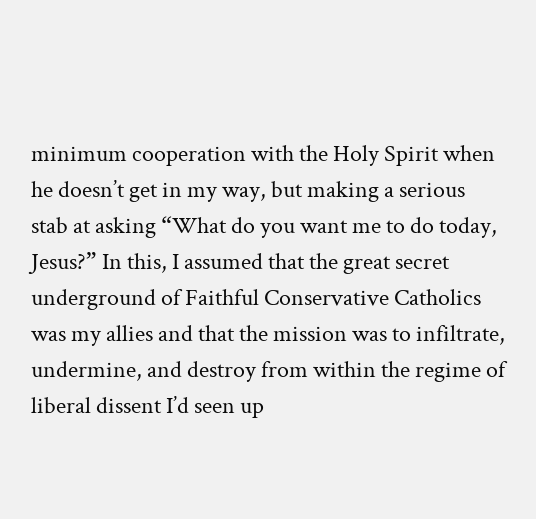minimum cooperation with the Holy Spirit when he doesn’t get in my way, but making a serious stab at asking “What do you want me to do today, Jesus?” In this, I assumed that the great secret underground of Faithful Conservative Catholics was my allies and that the mission was to infiltrate, undermine, and destroy from within the regime of liberal dissent I’d seen up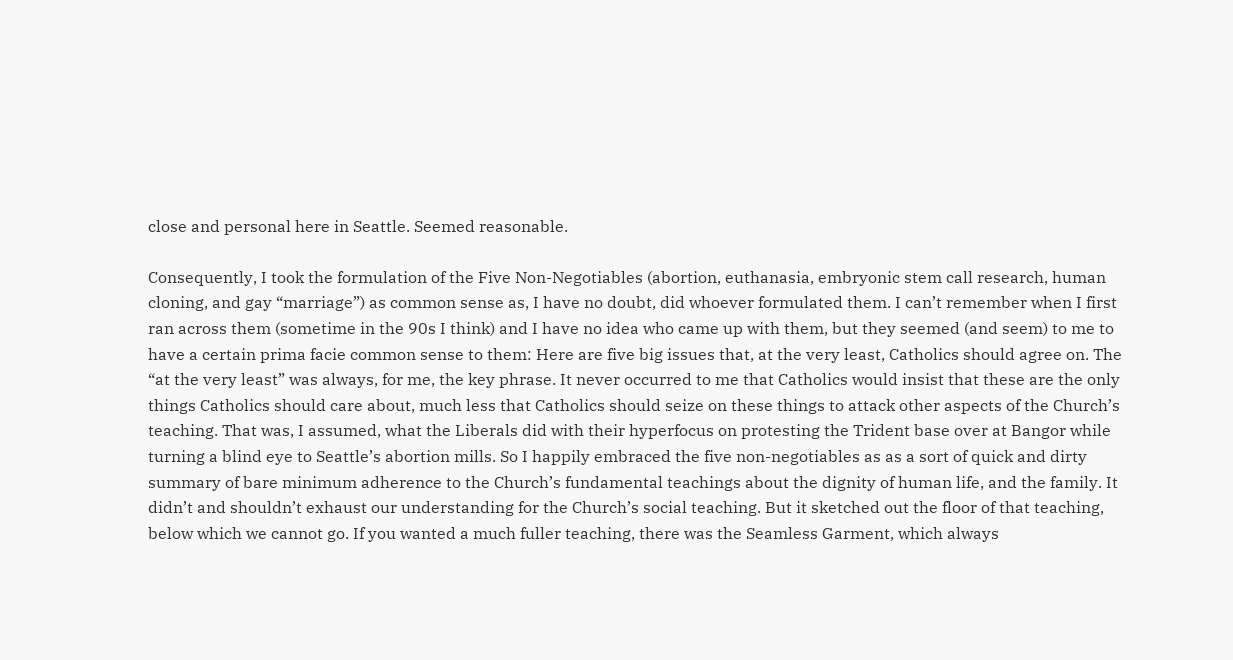close and personal here in Seattle. Seemed reasonable.

Consequently, I took the formulation of the Five Non-Negotiables (abortion, euthanasia, embryonic stem call research, human cloning, and gay “marriage”) as common sense as, I have no doubt, did whoever formulated them. I can’t remember when I first ran across them (sometime in the 90s I think) and I have no idea who came up with them, but they seemed (and seem) to me to have a certain prima facie common sense to them: Here are five big issues that, at the very least, Catholics should agree on. The “at the very least” was always, for me, the key phrase. It never occurred to me that Catholics would insist that these are the only things Catholics should care about, much less that Catholics should seize on these things to attack other aspects of the Church’s teaching. That was, I assumed, what the Liberals did with their hyperfocus on protesting the Trident base over at Bangor while turning a blind eye to Seattle’s abortion mills. So I happily embraced the five non-negotiables as as a sort of quick and dirty summary of bare minimum adherence to the Church’s fundamental teachings about the dignity of human life, and the family. It didn’t and shouldn’t exhaust our understanding for the Church’s social teaching. But it sketched out the floor of that teaching, below which we cannot go. If you wanted a much fuller teaching, there was the Seamless Garment, which always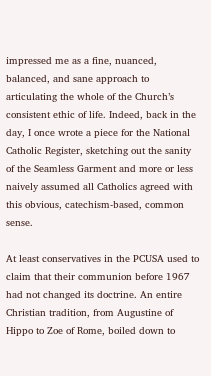impressed me as a fine, nuanced, balanced, and sane approach to articulating the whole of the Church’s consistent ethic of life. Indeed, back in the day, I once wrote a piece for the National Catholic Register, sketching out the sanity of the Seamless Garment and more or less naively assumed all Catholics agreed with this obvious, catechism-based, common sense.

At least conservatives in the PCUSA used to claim that their communion before 1967 had not changed its doctrine. An entire Christian tradition, from Augustine of Hippo to Zoe of Rome, boiled down to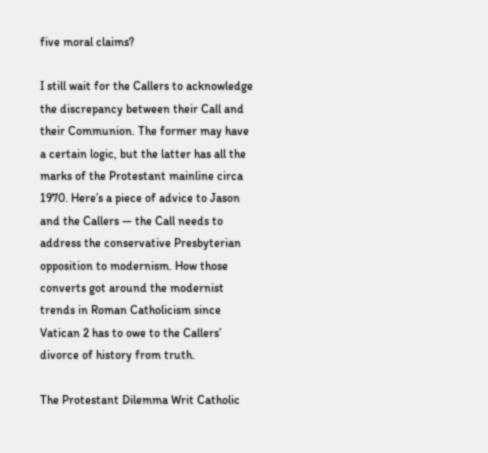five moral claims?

I still wait for the Callers to acknowledge the discrepancy between their Call and their Communion. The former may have a certain logic, but the latter has all the marks of the Protestant mainline circa 1970. Here’s a piece of advice to Jason and the Callers — the Call needs to address the conservative Presbyterian opposition to modernism. How those converts got around the modernist trends in Roman Catholicism since Vatican 2 has to owe to the Callers’ divorce of history from truth.

The Protestant Dilemma Writ Catholic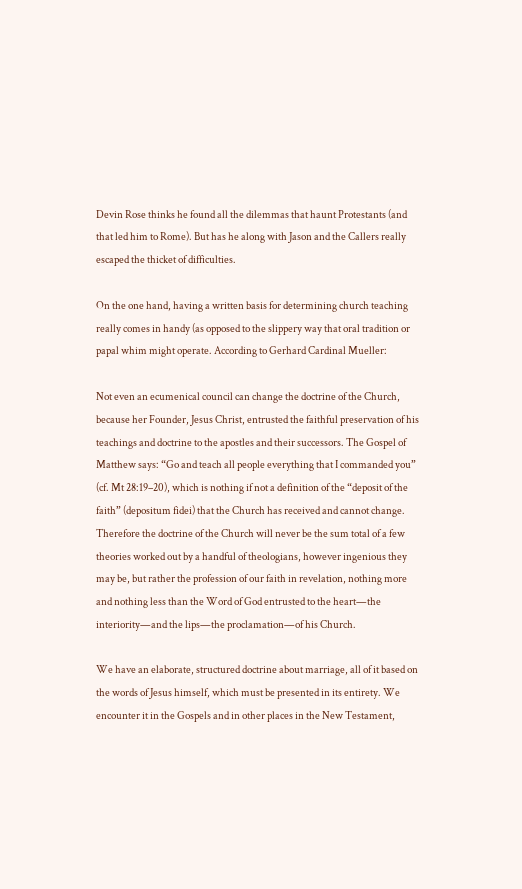Devin Rose thinks he found all the dilemmas that haunt Protestants (and that led him to Rome). But has he along with Jason and the Callers really escaped the thicket of difficulties.

On the one hand, having a written basis for determining church teaching really comes in handy (as opposed to the slippery way that oral tradition or papal whim might operate. According to Gerhard Cardinal Mueller:

Not even an ecumenical council can change the doctrine of the Church, because her Founder, Jesus Christ, entrusted the faithful preservation of his teachings and doctrine to the apostles and their successors. The Gospel of Matthew says: “Go and teach all people everything that I commanded you” (cf. Mt 28:19–20), which is nothing if not a definition of the “deposit of the faith” (depositum fidei) that the Church has received and cannot change. Therefore the doctrine of the Church will never be the sum total of a few theories worked out by a handful of theologians, however ingenious they may be, but rather the profession of our faith in revelation, nothing more and nothing less than the Word of God entrusted to the heart—the interiority—and the lips—the proclamation—of his Church.

We have an elaborate, structured doctrine about marriage, all of it based on the words of Jesus himself, which must be presented in its entirety. We encounter it in the Gospels and in other places in the New Testament,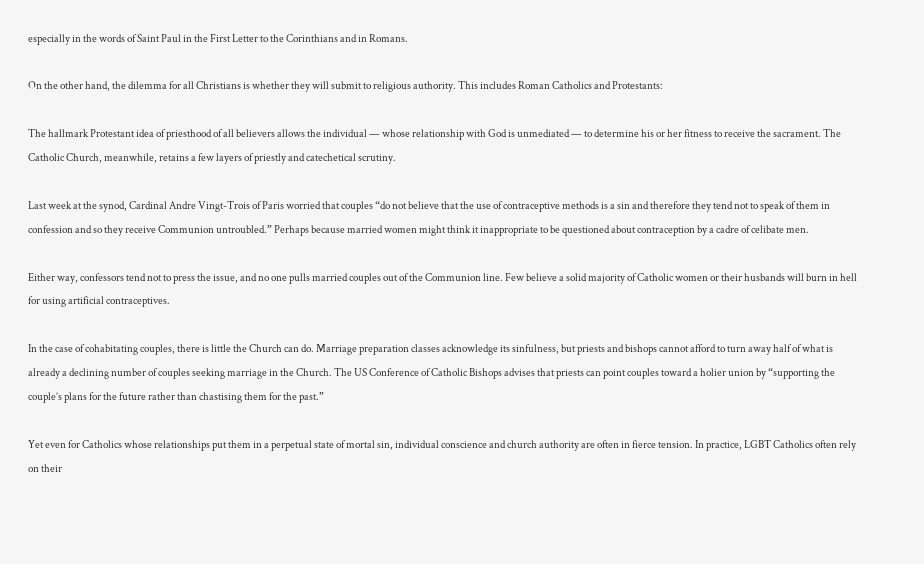especially in the words of Saint Paul in the First Letter to the Corinthians and in Romans.

On the other hand, the dilemma for all Christians is whether they will submit to religious authority. This includes Roman Catholics and Protestants:

The hallmark Protestant idea of priesthood of all believers allows the individual — whose relationship with God is unmediated — to determine his or her fitness to receive the sacrament. The Catholic Church, meanwhile, retains a few layers of priestly and catechetical scrutiny.

Last week at the synod, Cardinal Andre Vingt-Trois of Paris worried that couples “do not believe that the use of contraceptive methods is a sin and therefore they tend not to speak of them in confession and so they receive Communion untroubled.” Perhaps because married women might think it inappropriate to be questioned about contraception by a cadre of celibate men.

Either way, confessors tend not to press the issue, and no one pulls married couples out of the Communion line. Few believe a solid majority of Catholic women or their husbands will burn in hell for using artificial contraceptives.

In the case of cohabitating couples, there is little the Church can do. Marriage preparation classes acknowledge its sinfulness, but priests and bishops cannot afford to turn away half of what is already a declining number of couples seeking marriage in the Church. The US Conference of Catholic Bishops advises that priests can point couples toward a holier union by “supporting the couple’s plans for the future rather than chastising them for the past.”

Yet even for Catholics whose relationships put them in a perpetual state of mortal sin, individual conscience and church authority are often in fierce tension. In practice, LGBT Catholics often rely on their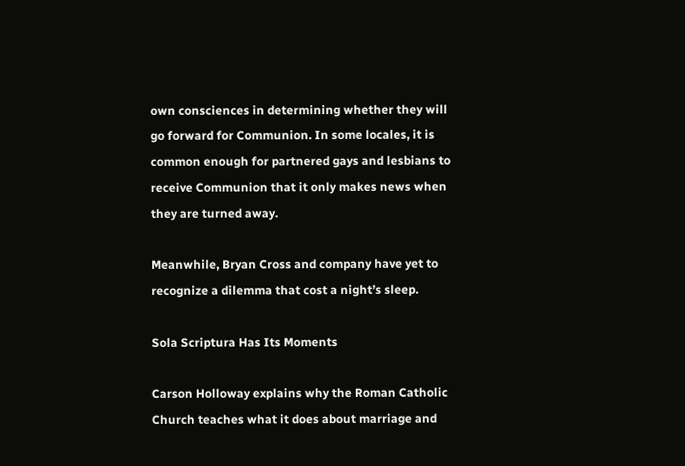own consciences in determining whether they will go forward for Communion. In some locales, it is common enough for partnered gays and lesbians to receive Communion that it only makes news when they are turned away.

Meanwhile, Bryan Cross and company have yet to recognize a dilemma that cost a night’s sleep.

Sola Scriptura Has Its Moments

Carson Holloway explains why the Roman Catholic Church teaches what it does about marriage and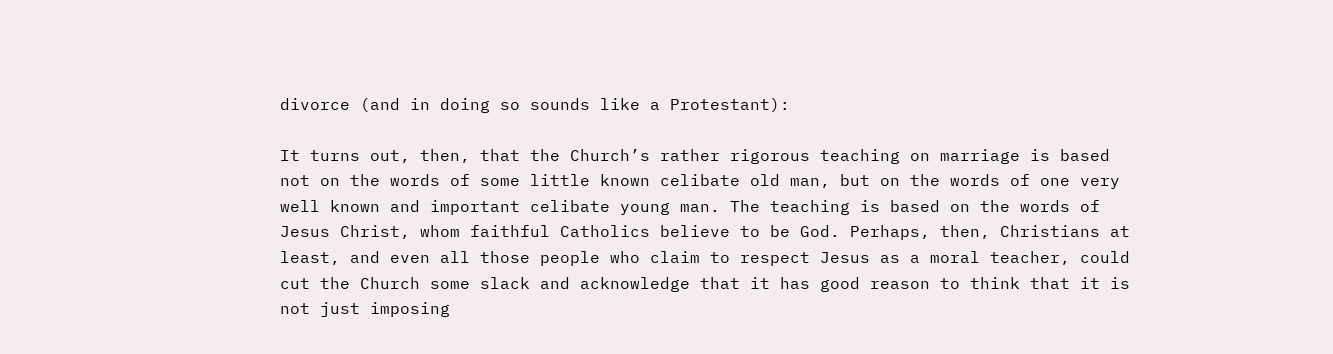divorce (and in doing so sounds like a Protestant):

It turns out, then, that the Church’s rather rigorous teaching on marriage is based not on the words of some little known celibate old man, but on the words of one very well known and important celibate young man. The teaching is based on the words of Jesus Christ, whom faithful Catholics believe to be God. Perhaps, then, Christians at least, and even all those people who claim to respect Jesus as a moral teacher, could cut the Church some slack and acknowledge that it has good reason to think that it is not just imposing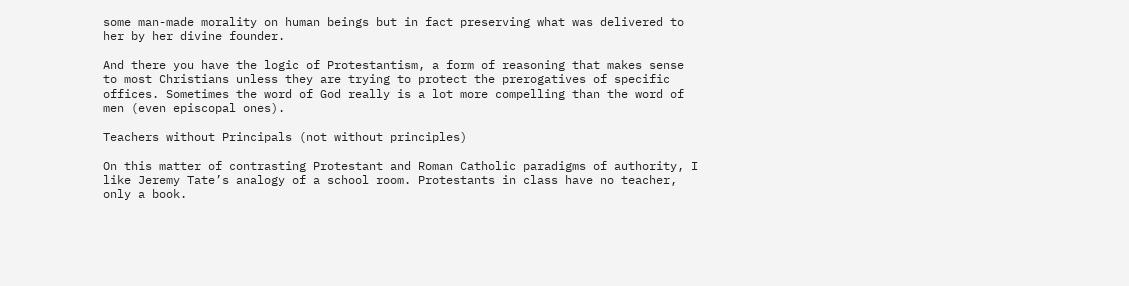some man-made morality on human beings but in fact preserving what was delivered to her by her divine founder.

And there you have the logic of Protestantism, a form of reasoning that makes sense to most Christians unless they are trying to protect the prerogatives of specific offices. Sometimes the word of God really is a lot more compelling than the word of men (even episcopal ones).

Teachers without Principals (not without principles)

On this matter of contrasting Protestant and Roman Catholic paradigms of authority, I like Jeremy Tate’s analogy of a school room. Protestants in class have no teacher, only a book.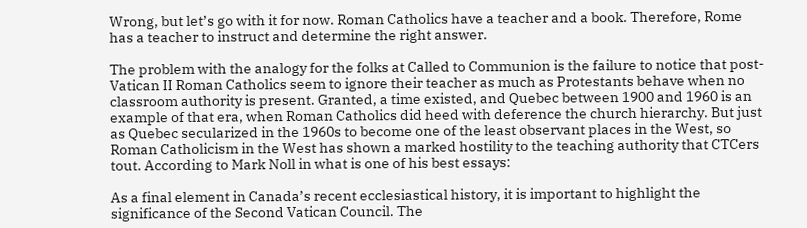Wrong, but let’s go with it for now. Roman Catholics have a teacher and a book. Therefore, Rome has a teacher to instruct and determine the right answer.

The problem with the analogy for the folks at Called to Communion is the failure to notice that post-Vatican II Roman Catholics seem to ignore their teacher as much as Protestants behave when no classroom authority is present. Granted, a time existed, and Quebec between 1900 and 1960 is an example of that era, when Roman Catholics did heed with deference the church hierarchy. But just as Quebec secularized in the 1960s to become one of the least observant places in the West, so Roman Catholicism in the West has shown a marked hostility to the teaching authority that CTCers tout. According to Mark Noll in what is one of his best essays:

As a final element in Canada’s recent ecclesiastical history, it is important to highlight the significance of the Second Vatican Council. The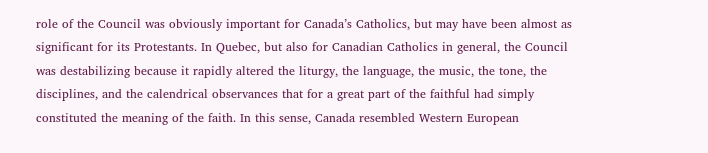role of the Council was obviously important for Canada’s Catholics, but may have been almost as significant for its Protestants. In Quebec, but also for Canadian Catholics in general, the Council was destabilizing because it rapidly altered the liturgy, the language, the music, the tone, the disciplines, and the calendrical observances that for a great part of the faithful had simply constituted the meaning of the faith. In this sense, Canada resembled Western European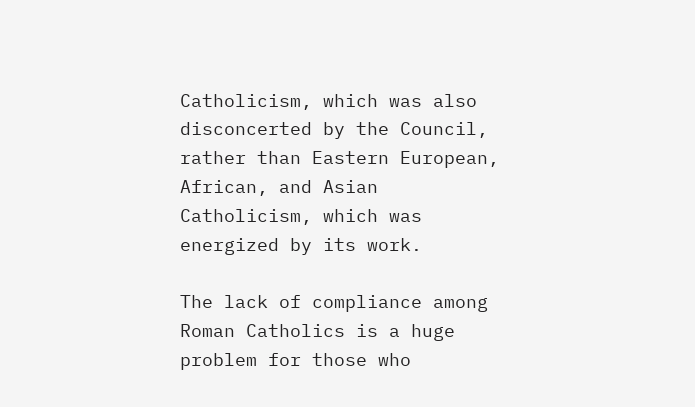Catholicism, which was also disconcerted by the Council, rather than Eastern European, African, and Asian Catholicism, which was energized by its work.

The lack of compliance among Roman Catholics is a huge problem for those who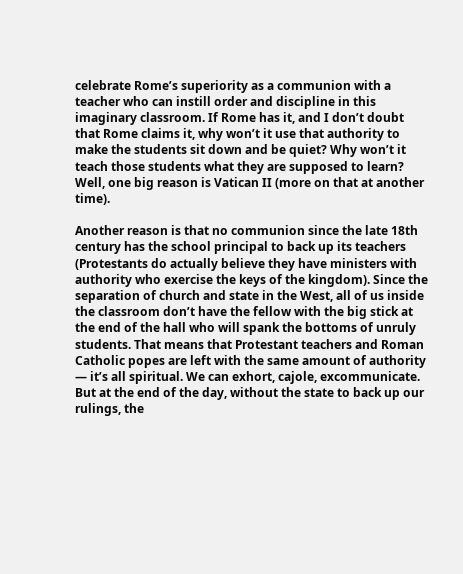celebrate Rome’s superiority as a communion with a teacher who can instill order and discipline in this imaginary classroom. If Rome has it, and I don’t doubt that Rome claims it, why won’t it use that authority to make the students sit down and be quiet? Why won’t it teach those students what they are supposed to learn? Well, one big reason is Vatican II (more on that at another time).

Another reason is that no communion since the late 18th century has the school principal to back up its teachers (Protestants do actually believe they have ministers with authority who exercise the keys of the kingdom). Since the separation of church and state in the West, all of us inside the classroom don’t have the fellow with the big stick at the end of the hall who will spank the bottoms of unruly students. That means that Protestant teachers and Roman Catholic popes are left with the same amount of authority — it’s all spiritual. We can exhort, cajole, excommunicate. But at the end of the day, without the state to back up our rulings, the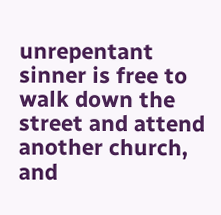unrepentant sinner is free to walk down the street and attend another church, and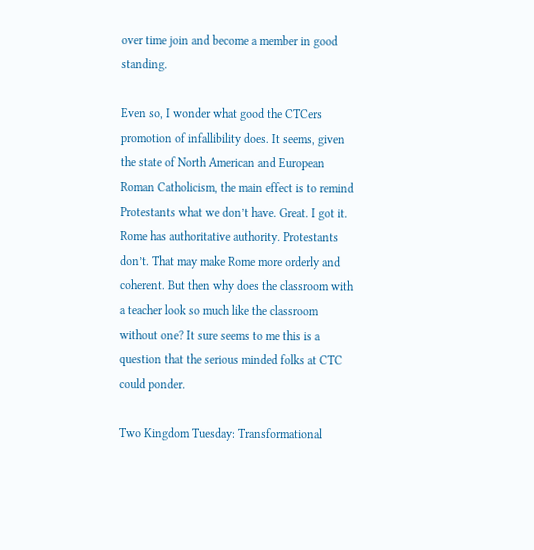over time join and become a member in good standing.

Even so, I wonder what good the CTCers promotion of infallibility does. It seems, given the state of North American and European Roman Catholicism, the main effect is to remind Protestants what we don’t have. Great. I got it. Rome has authoritative authority. Protestants don’t. That may make Rome more orderly and coherent. But then why does the classroom with a teacher look so much like the classroom without one? It sure seems to me this is a question that the serious minded folks at CTC could ponder.

Two Kingdom Tuesday: Transformational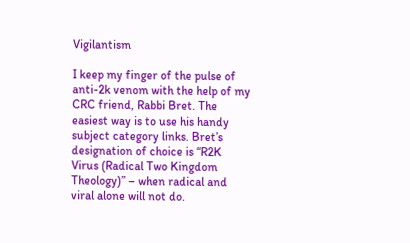Vigilantism

I keep my finger of the pulse of anti-2k venom with the help of my CRC friend, Rabbi Bret. The easiest way is to use his handy subject category links. Bret’s designation of choice is “R2K Virus (Radical Two Kingdom Theology)” – when radical and viral alone will not do.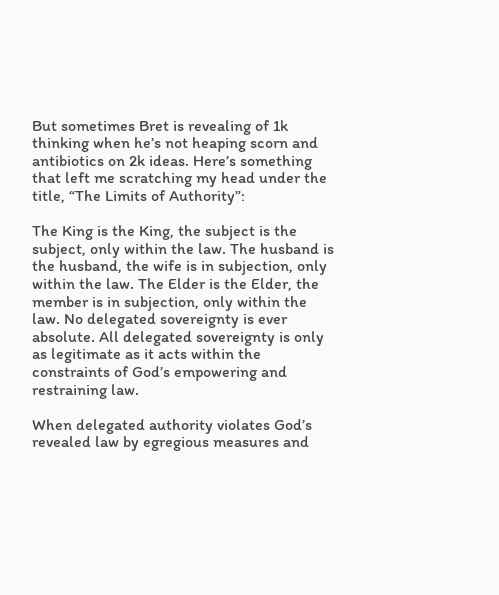But sometimes Bret is revealing of 1k thinking when he’s not heaping scorn and antibiotics on 2k ideas. Here’s something that left me scratching my head under the title, “The Limits of Authority”:

The King is the King, the subject is the subject, only within the law. The husband is the husband, the wife is in subjection, only within the law. The Elder is the Elder, the member is in subjection, only within the law. No delegated sovereignty is ever absolute. All delegated sovereignty is only as legitimate as it acts within the constraints of God’s empowering and restraining law.

When delegated authority violates God’s revealed law by egregious measures and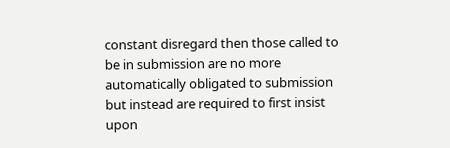constant disregard then those called to be in submission are no more automatically obligated to submission but instead are required to first insist upon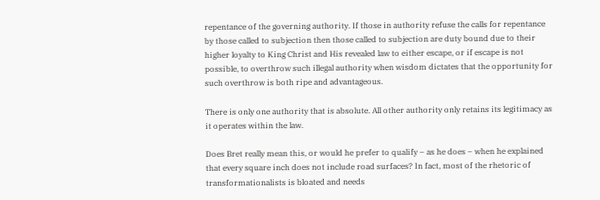repentance of the governing authority. If those in authority refuse the calls for repentance by those called to subjection then those called to subjection are duty bound due to their higher loyalty to King Christ and His revealed law to either escape, or if escape is not possible, to overthrow such illegal authority when wisdom dictates that the opportunity for such overthrow is both ripe and advantageous.

There is only one authority that is absolute. All other authority only retains its legitimacy as it operates within the law.

Does Bret really mean this, or would he prefer to qualify – as he does – when he explained that every square inch does not include road surfaces? In fact, most of the rhetoric of transformationalists is bloated and needs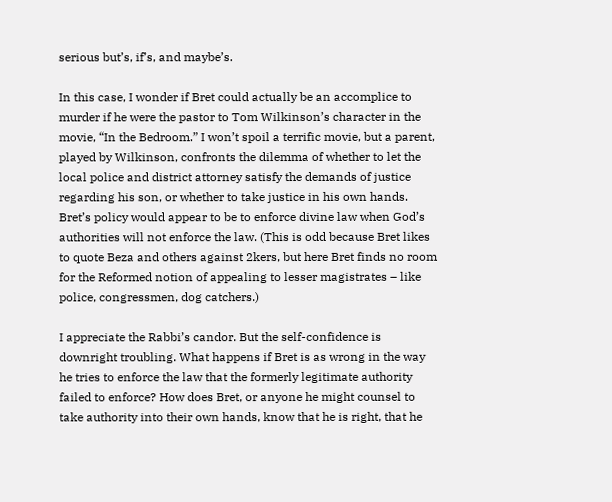serious but’s, if’s, and maybe’s.

In this case, I wonder if Bret could actually be an accomplice to murder if he were the pastor to Tom Wilkinson’s character in the movie, “In the Bedroom.” I won’t spoil a terrific movie, but a parent, played by Wilkinson, confronts the dilemma of whether to let the local police and district attorney satisfy the demands of justice regarding his son, or whether to take justice in his own hands. Bret’s policy would appear to be to enforce divine law when God’s authorities will not enforce the law. (This is odd because Bret likes to quote Beza and others against 2kers, but here Bret finds no room for the Reformed notion of appealing to lesser magistrates – like police, congressmen, dog catchers.)

I appreciate the Rabbi’s candor. But the self-confidence is downright troubling. What happens if Bret is as wrong in the way he tries to enforce the law that the formerly legitimate authority failed to enforce? How does Bret, or anyone he might counsel to take authority into their own hands, know that he is right, that he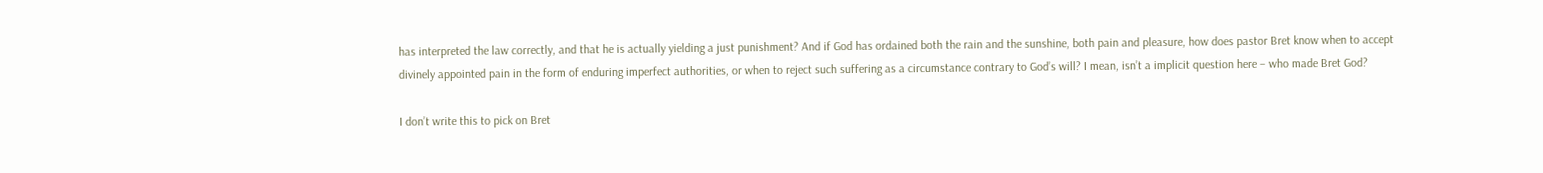has interpreted the law correctly, and that he is actually yielding a just punishment? And if God has ordained both the rain and the sunshine, both pain and pleasure, how does pastor Bret know when to accept divinely appointed pain in the form of enduring imperfect authorities, or when to reject such suffering as a circumstance contrary to God’s will? I mean, isn’t a implicit question here – who made Bret God?

I don’t write this to pick on Bret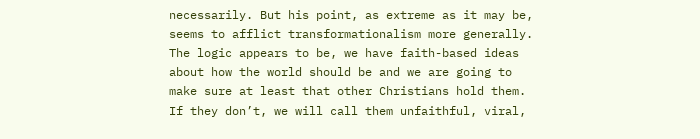necessarily. But his point, as extreme as it may be, seems to afflict transformationalism more generally. The logic appears to be, we have faith-based ideas about how the world should be and we are going to make sure at least that other Christians hold them. If they don’t, we will call them unfaithful, viral,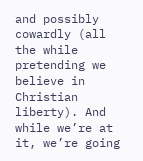and possibly cowardly (all the while pretending we believe in Christian liberty). And while we’re at it, we’re going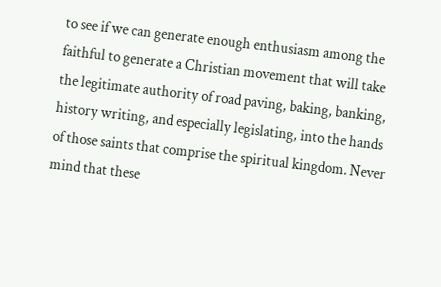to see if we can generate enough enthusiasm among the faithful to generate a Christian movement that will take the legitimate authority of road paving, baking, banking, history writing, and especially legislating, into the hands of those saints that comprise the spiritual kingdom. Never mind that these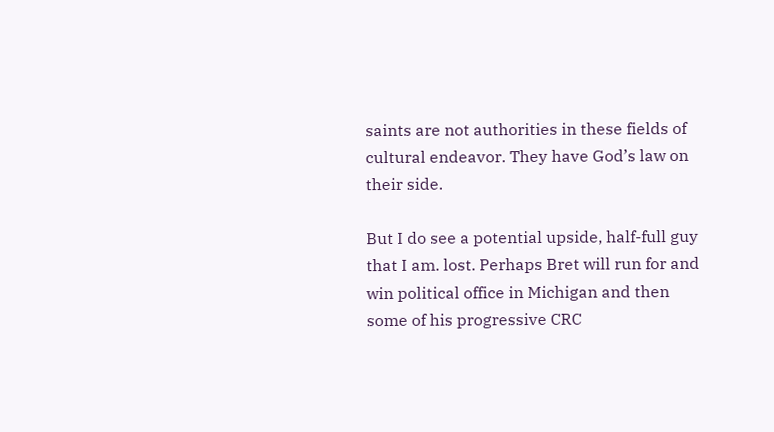saints are not authorities in these fields of cultural endeavor. They have God’s law on their side.

But I do see a potential upside, half-full guy that I am. lost. Perhaps Bret will run for and win political office in Michigan and then some of his progressive CRC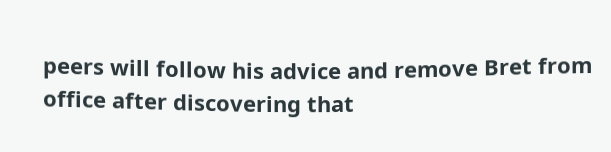peers will follow his advice and remove Bret from office after discovering that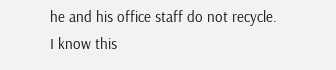he and his office staff do not recycle. I know this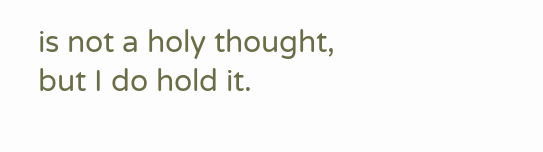is not a holy thought, but I do hold it.